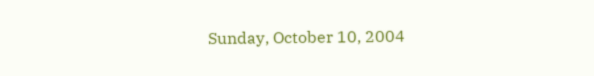Sunday, October 10, 2004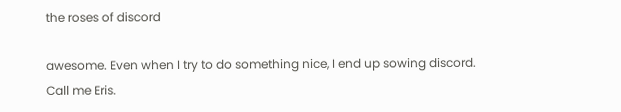the roses of discord

awesome. Even when I try to do something nice, I end up sowing discord. Call me Eris.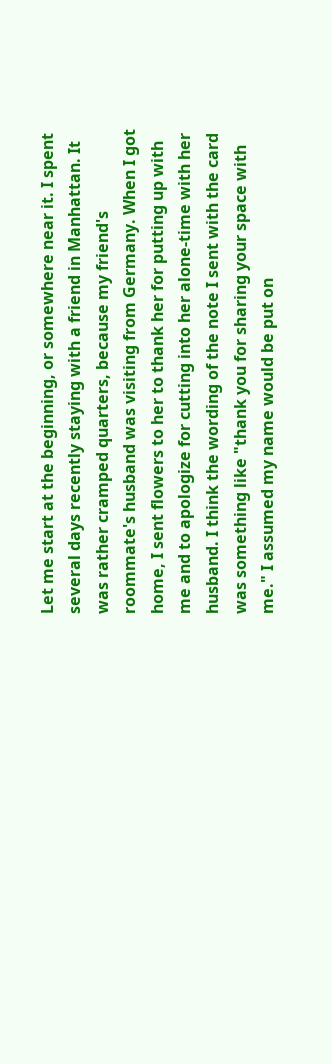Let me start at the beginning, or somewhere near it. I spent several days recently staying with a friend in Manhattan. It was rather cramped quarters, because my friend's roommate's husband was visiting from Germany. When I got home, I sent flowers to her to thank her for putting up with me and to apologize for cutting into her alone-time with her husband. I think the wording of the note I sent with the card was something like "thank you for sharing your space with me." I assumed my name would be put on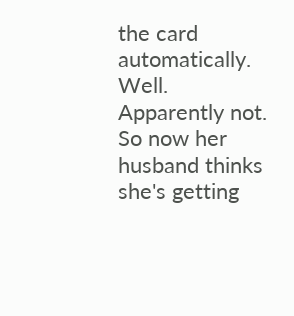the card automatically. Well. Apparently not. So now her husband thinks she's getting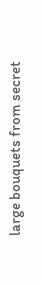large bouquets from secret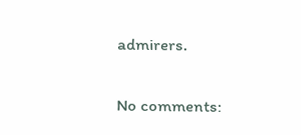admirers.

No comments: